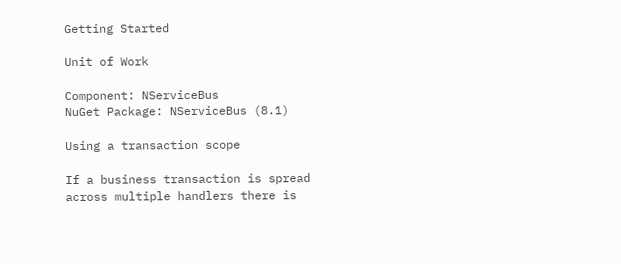Getting Started

Unit of Work

Component: NServiceBus
NuGet Package: NServiceBus (8.1)

Using a transaction scope

If a business transaction is spread across multiple handlers there is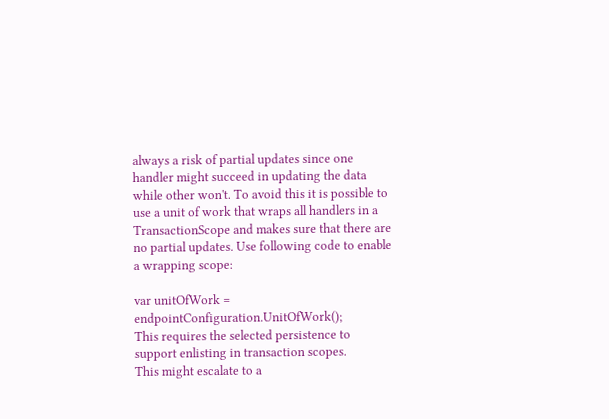always a risk of partial updates since one handler might succeed in updating the data while other won't. To avoid this it is possible to use a unit of work that wraps all handlers in a TransactionScope and makes sure that there are no partial updates. Use following code to enable a wrapping scope:

var unitOfWork = endpointConfiguration.UnitOfWork();
This requires the selected persistence to support enlisting in transaction scopes.
This might escalate to a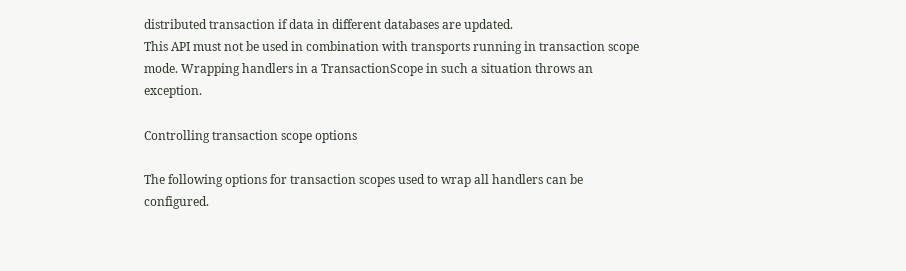distributed transaction if data in different databases are updated.
This API must not be used in combination with transports running in transaction scope mode. Wrapping handlers in a TransactionScope in such a situation throws an exception.

Controlling transaction scope options

The following options for transaction scopes used to wrap all handlers can be configured.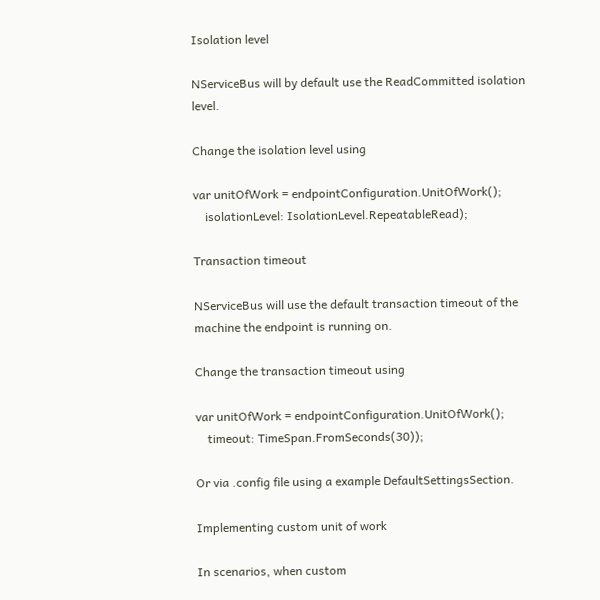Isolation level

NServiceBus will by default use the ReadCommitted isolation level.

Change the isolation level using

var unitOfWork = endpointConfiguration.UnitOfWork();
    isolationLevel: IsolationLevel.RepeatableRead);

Transaction timeout

NServiceBus will use the default transaction timeout of the machine the endpoint is running on.

Change the transaction timeout using

var unitOfWork = endpointConfiguration.UnitOfWork();
    timeout: TimeSpan.FromSeconds(30));

Or via .config file using a example DefaultSettingsSection.

Implementing custom unit of work

In scenarios, when custom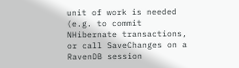unit of work is needed (e.g. to commit NHibernate transactions, or call SaveChanges on a RavenDB session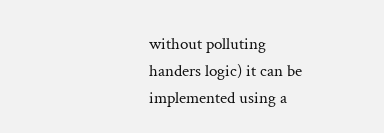without polluting handers logic) it can be implemented using a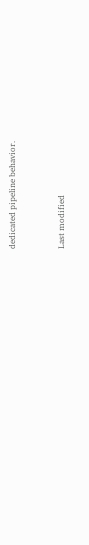dedicated pipeline behavior.


Last modified